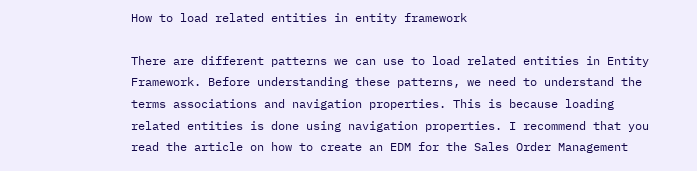How to load related entities in entity framework

There are different patterns we can use to load related entities in Entity Framework. Before understanding these patterns, we need to understand the terms associations and navigation properties. This is because loading related entities is done using navigation properties. I recommend that you read the article on how to create an EDM for the Sales Order Management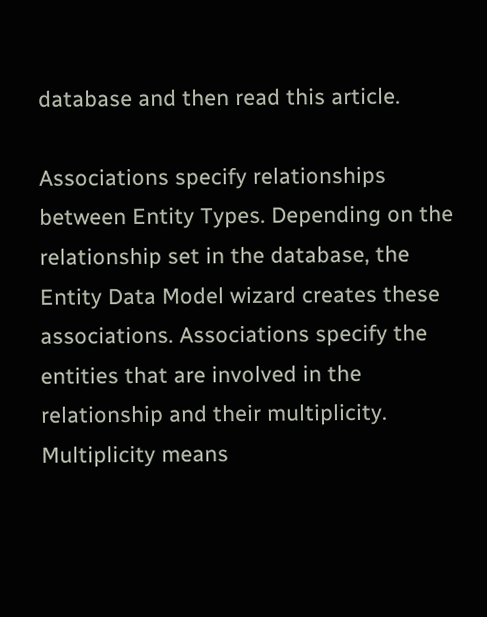database and then read this article.

Associations specify relationships between Entity Types. Depending on the relationship set in the database, the Entity Data Model wizard creates these associations. Associations specify the entities that are involved in the relationship and their multiplicity. Multiplicity means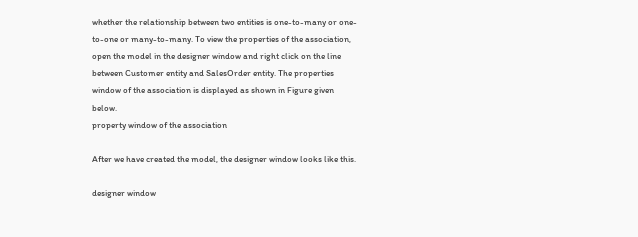whether the relationship between two entities is one-to-many or one-to-one or many-to-many. To view the properties of the association, open the model in the designer window and right click on the line between Customer entity and SalesOrder entity. The properties window of the association is displayed as shown in Figure given below.
property window of the association

After we have created the model, the designer window looks like this.

designer window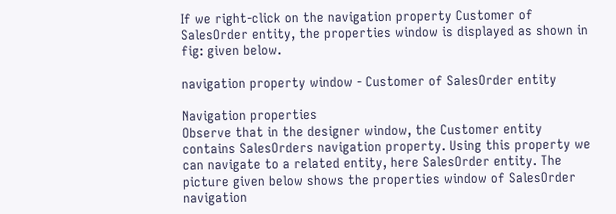If we right-click on the navigation property Customer of SalesOrder entity, the properties window is displayed as shown in fig: given below.

navigation property window - Customer of SalesOrder entity

Navigation properties
Observe that in the designer window, the Customer entity contains SalesOrders navigation property. Using this property we can navigate to a related entity, here SalesOrder entity. The picture given below shows the properties window of SalesOrder navigation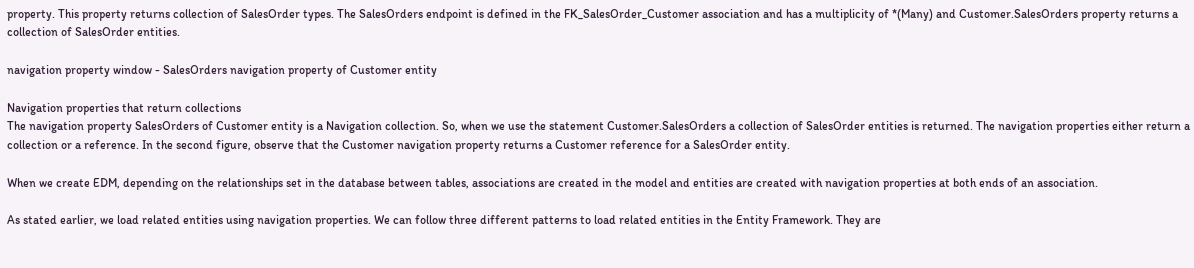property. This property returns collection of SalesOrder types. The SalesOrders endpoint is defined in the FK_SalesOrder_Customer association and has a multiplicity of *(Many) and Customer.SalesOrders property returns a collection of SalesOrder entities.

navigation property window - SalesOrders navigation property of Customer entity

Navigation properties that return collections
The navigation property SalesOrders of Customer entity is a Navigation collection. So, when we use the statement Customer.SalesOrders a collection of SalesOrder entities is returned. The navigation properties either return a collection or a reference. In the second figure, observe that the Customer navigation property returns a Customer reference for a SalesOrder entity.

When we create EDM, depending on the relationships set in the database between tables, associations are created in the model and entities are created with navigation properties at both ends of an association.

As stated earlier, we load related entities using navigation properties. We can follow three different patterns to load related entities in the Entity Framework. They are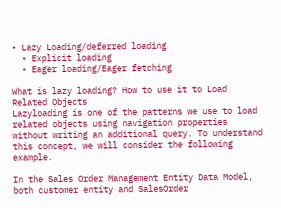• Lazy Loading/deferred loading
  • Explicit loading
  • Eager loading/Eager fetching

What is lazy loading? How to use it to Load Related Objects
Lazyloading is one of the patterns we use to load related objects using navigation properties without writing an additional query. To understand this concept, we will consider the following example.

In the Sales Order Management Entity Data Model, both customer entity and SalesOrder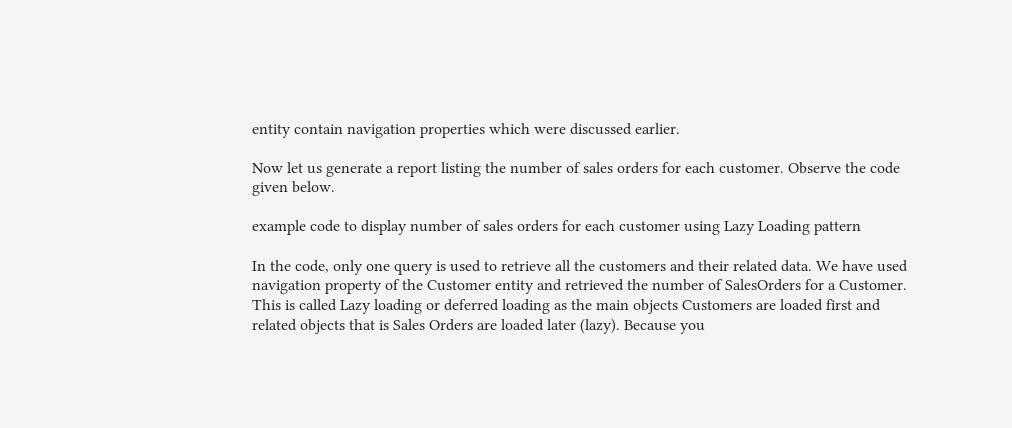entity contain navigation properties which were discussed earlier.

Now let us generate a report listing the number of sales orders for each customer. Observe the code given below.

example code to display number of sales orders for each customer using Lazy Loading pattern

In the code, only one query is used to retrieve all the customers and their related data. We have used navigation property of the Customer entity and retrieved the number of SalesOrders for a Customer. This is called Lazy loading or deferred loading as the main objects Customers are loaded first and related objects that is Sales Orders are loaded later (lazy). Because you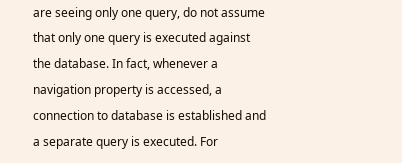are seeing only one query, do not assume that only one query is executed against the database. In fact, whenever a navigation property is accessed, a connection to database is established and a separate query is executed. For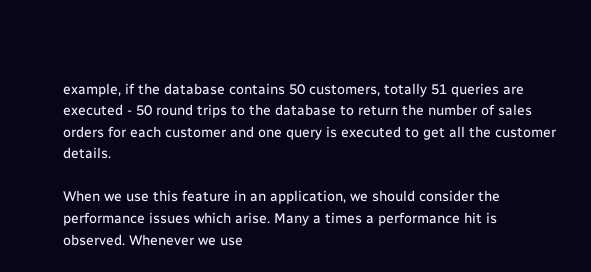example, if the database contains 50 customers, totally 51 queries are executed - 50 round trips to the database to return the number of sales orders for each customer and one query is executed to get all the customer details.

When we use this feature in an application, we should consider the performance issues which arise. Many a times a performance hit is observed. Whenever we use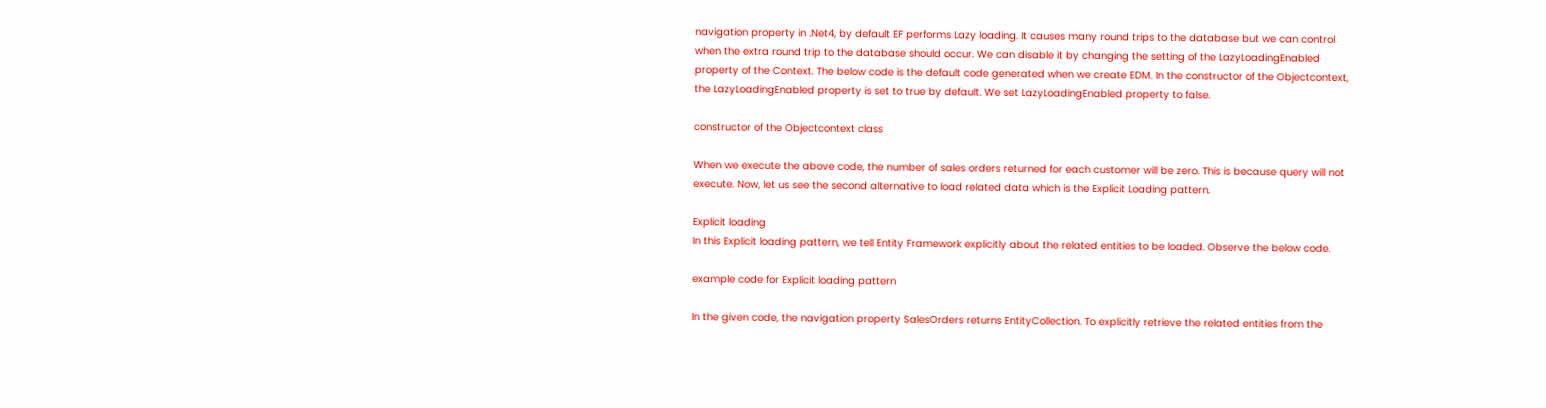navigation property in .Net4, by default EF performs Lazy loading. It causes many round trips to the database but we can control when the extra round trip to the database should occur. We can disable it by changing the setting of the LazyLoadingEnabled property of the Context. The below code is the default code generated when we create EDM. In the constructor of the Objectcontext, the LazyLoadingEnabled property is set to true by default. We set LazyLoadingEnabled property to false.

constructor of the Objectcontext class

When we execute the above code, the number of sales orders returned for each customer will be zero. This is because query will not execute. Now, let us see the second alternative to load related data which is the Explicit Loading pattern.

Explicit loading
In this Explicit loading pattern, we tell Entity Framework explicitly about the related entities to be loaded. Observe the below code.

example code for Explicit loading pattern

In the given code, the navigation property SalesOrders returns EntityCollection. To explicitly retrieve the related entities from the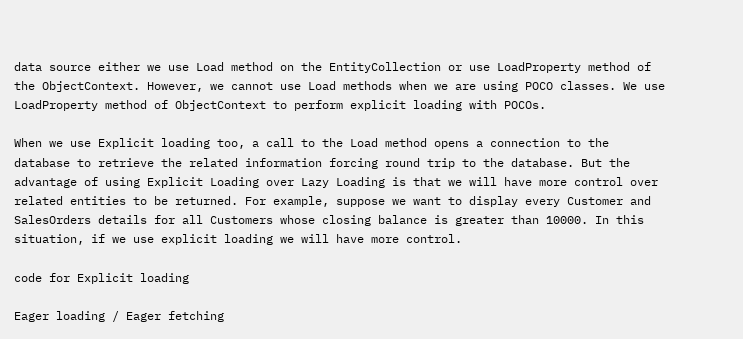data source either we use Load method on the EntityCollection or use LoadProperty method of the ObjectContext. However, we cannot use Load methods when we are using POCO classes. We use LoadProperty method of ObjectContext to perform explicit loading with POCOs.

When we use Explicit loading too, a call to the Load method opens a connection to the database to retrieve the related information forcing round trip to the database. But the advantage of using Explicit Loading over Lazy Loading is that we will have more control over related entities to be returned. For example, suppose we want to display every Customer and SalesOrders details for all Customers whose closing balance is greater than 10000. In this situation, if we use explicit loading we will have more control.

code for Explicit loading

Eager loading / Eager fetching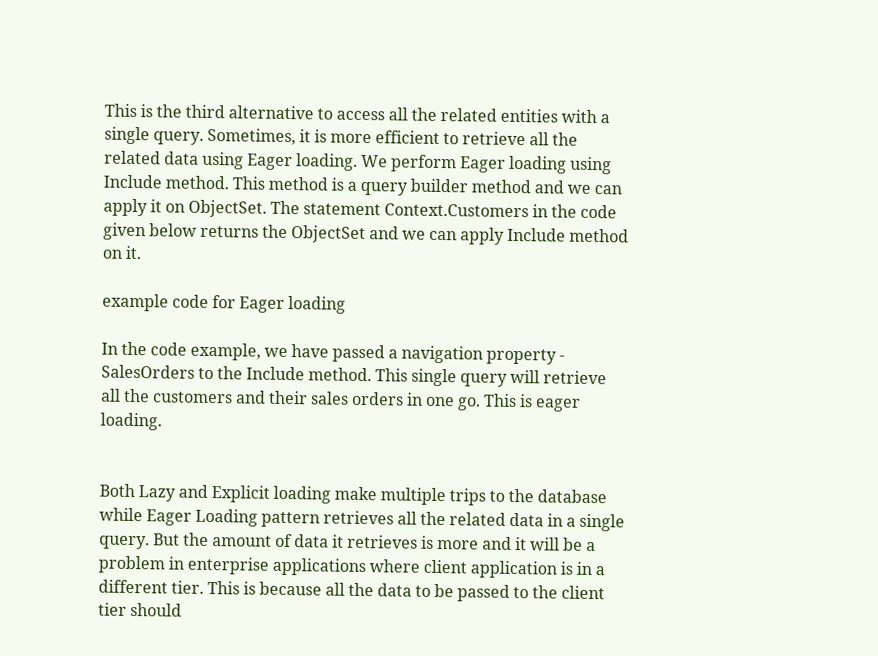This is the third alternative to access all the related entities with a single query. Sometimes, it is more efficient to retrieve all the related data using Eager loading. We perform Eager loading using Include method. This method is a query builder method and we can apply it on ObjectSet. The statement Context.Customers in the code given below returns the ObjectSet and we can apply Include method on it.

example code for Eager loading

In the code example, we have passed a navigation property - SalesOrders to the Include method. This single query will retrieve all the customers and their sales orders in one go. This is eager loading.


Both Lazy and Explicit loading make multiple trips to the database while Eager Loading pattern retrieves all the related data in a single query. But the amount of data it retrieves is more and it will be a problem in enterprise applications where client application is in a different tier. This is because all the data to be passed to the client tier should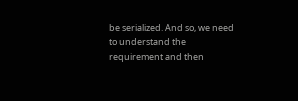be serialized. And so, we need to understand the requirement and then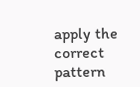apply the correct pattern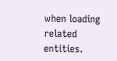when loading related entities.